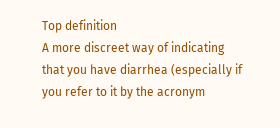Top definition
A more discreet way of indicating that you have diarrhea (especially if you refer to it by the acronym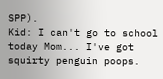SPP).
Kid: I can't go to school today Mom... I've got squirty penguin poops.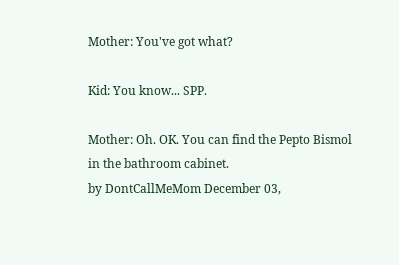Mother: You've got what?

Kid: You know... SPP.

Mother: Oh. OK. You can find the Pepto Bismol in the bathroom cabinet.
by DontCallMeMom December 03,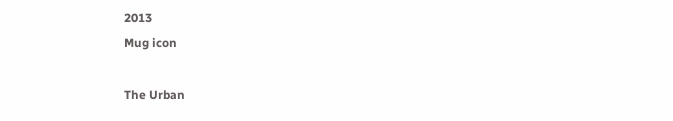2013
Mug icon

The Urban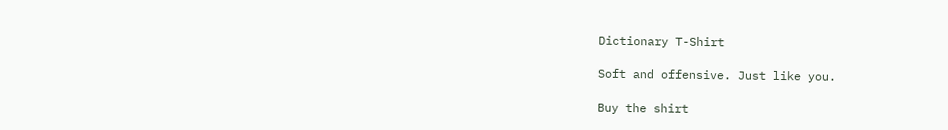Dictionary T-Shirt

Soft and offensive. Just like you.

Buy the shirt